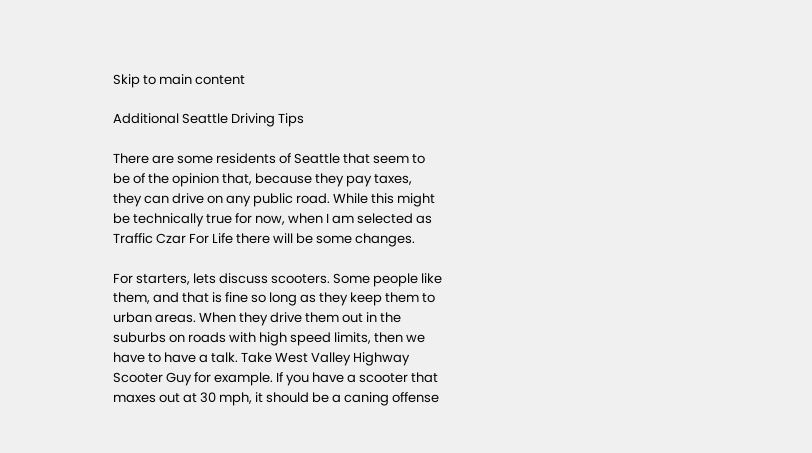Skip to main content

Additional Seattle Driving Tips

There are some residents of Seattle that seem to be of the opinion that, because they pay taxes, they can drive on any public road. While this might be technically true for now, when I am selected as Traffic Czar For Life there will be some changes.

For starters, lets discuss scooters. Some people like them, and that is fine so long as they keep them to urban areas. When they drive them out in the suburbs on roads with high speed limits, then we have to have a talk. Take West Valley Highway Scooter Guy for example. If you have a scooter that maxes out at 30 mph, it should be a caning offense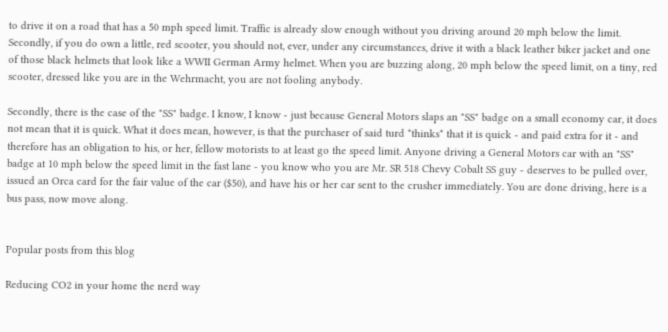to drive it on a road that has a 50 mph speed limit. Traffic is already slow enough without you driving around 20 mph below the limit. Secondly, if you do own a little, red scooter, you should not, ever, under any circumstances, drive it with a black leather biker jacket and one of those black helmets that look like a WWII German Army helmet. When you are buzzing along, 20 mph below the speed limit, on a tiny, red scooter, dressed like you are in the Wehrmacht, you are not fooling anybody.

Secondly, there is the case of the "SS" badge. I know, I know - just because General Motors slaps an "SS" badge on a small economy car, it does not mean that it is quick. What it does mean, however, is that the purchaser of said turd *thinks* that it is quick - and paid extra for it - and therefore has an obligation to his, or her, fellow motorists to at least go the speed limit. Anyone driving a General Motors car with an "SS" badge at 10 mph below the speed limit in the fast lane - you know who you are Mr. SR 518 Chevy Cobalt SS guy - deserves to be pulled over, issued an Orca card for the fair value of the car ($50), and have his or her car sent to the crusher immediately. You are done driving, here is a bus pass, now move along.


Popular posts from this blog

Reducing CO2 in your home the nerd way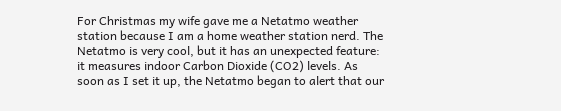For Christmas my wife gave me a Netatmo weather station because I am a home weather station nerd. The Netatmo is very cool, but it has an unexpected feature: it measures indoor Carbon Dioxide (CO2) levels. As soon as I set it up, the Netatmo began to alert that our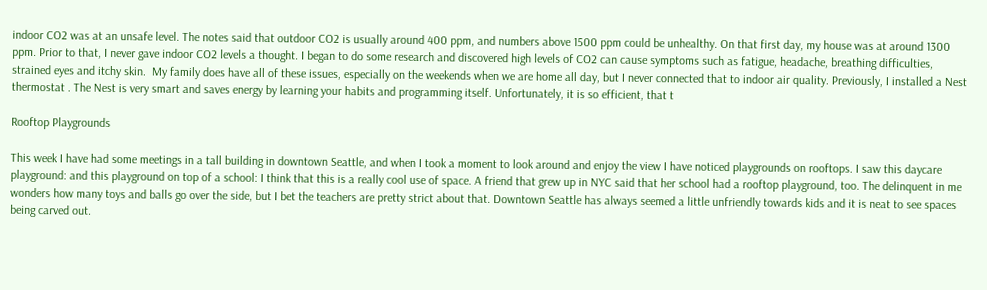indoor CO2 was at an unsafe level. The notes said that outdoor CO2 is usually around 400 ppm, and numbers above 1500 ppm could be unhealthy. On that first day, my house was at around 1300 ppm. Prior to that, I never gave indoor CO2 levels a thought. I began to do some research and discovered high levels of CO2 can cause symptoms such as fatigue, headache, breathing difficulties, strained eyes and itchy skin.  My family does have all of these issues, especially on the weekends when we are home all day, but I never connected that to indoor air quality. Previously, I installed a Nest thermostat . The Nest is very smart and saves energy by learning your habits and programming itself. Unfortunately, it is so efficient, that t

Rooftop Playgrounds

This week I have had some meetings in a tall building in downtown Seattle, and when I took a moment to look around and enjoy the view I have noticed playgrounds on rooftops. I saw this daycare playground: and this playground on top of a school: I think that this is a really cool use of space. A friend that grew up in NYC said that her school had a rooftop playground, too. The delinquent in me wonders how many toys and balls go over the side, but I bet the teachers are pretty strict about that. Downtown Seattle has always seemed a little unfriendly towards kids and it is neat to see spaces being carved out.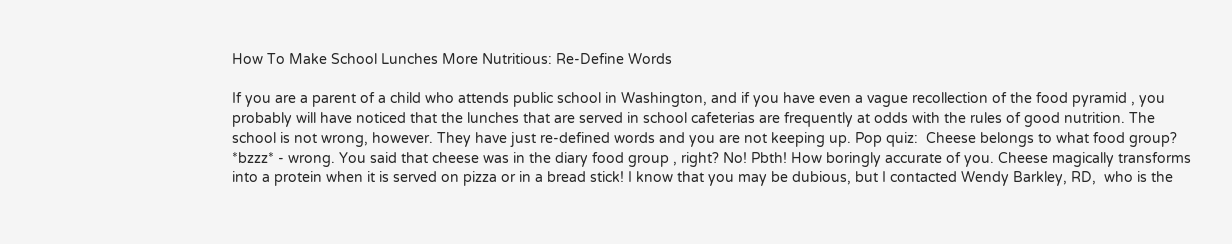How To Make School Lunches More Nutritious: Re-Define Words

If you are a parent of a child who attends public school in Washington, and if you have even a vague recollection of the food pyramid , you probably will have noticed that the lunches that are served in school cafeterias are frequently at odds with the rules of good nutrition. The school is not wrong, however. They have just re-defined words and you are not keeping up. Pop quiz:  Cheese belongs to what food group? *bzzz* - wrong. You said that cheese was in the diary food group , right? No! Pbth! How boringly accurate of you. Cheese magically transforms into a protein when it is served on pizza or in a bread stick! I know that you may be dubious, but I contacted Wendy Barkley, RD,  who is the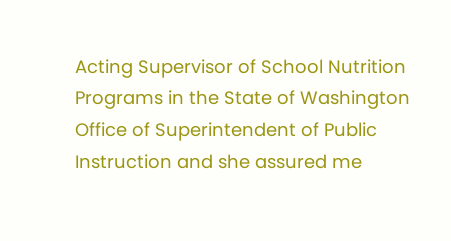Acting Supervisor of School Nutrition Programs in the State of Washington Office of Superintendent of Public Instruction and she assured me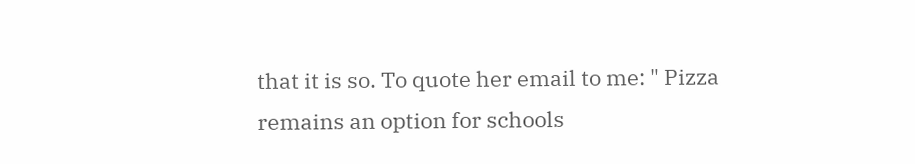that it is so. To quote her email to me: " Pizza remains an option for schools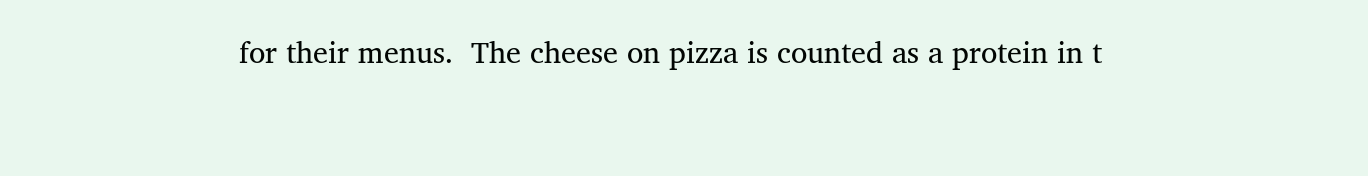for their menus.  The cheese on pizza is counted as a protein in t